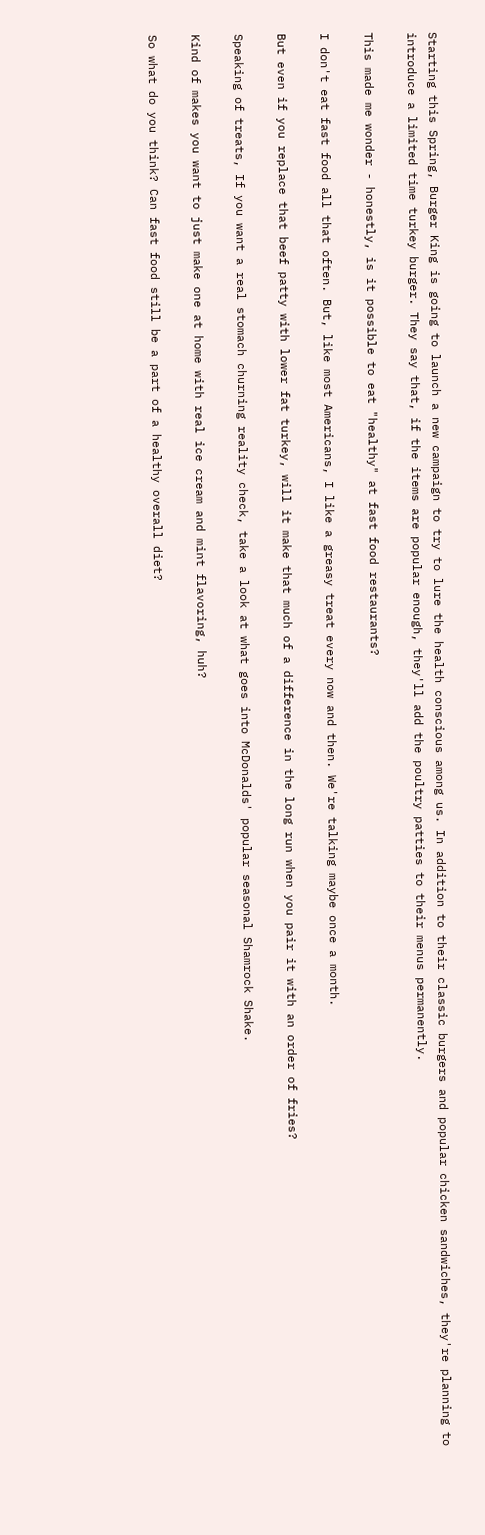Starting this Spring, Burger King is going to launch a new campaign to try to lure the health conscious among us. In addition to their classic burgers and popular chicken sandwiches, they're planning to introduce a limited time turkey burger. They say that, if the items are popular enough, they'll add the poultry patties to their menus permanently.

This made me wonder - honestly, is it possible to eat "healthy" at fast food restaurants?

I don't eat fast food all that often. But, like most Americans, I like a greasy treat every now and then. We're talking maybe once a month.

But even if you replace that beef patty with lower fat turkey, will it make that much of a difference in the long run when you pair it with an order of fries?

Speaking of treats, If you want a real stomach churning reality check, take a look at what goes into McDonalds' popular seasonal Shamrock Shake.

Kind of makes you want to just make one at home with real ice cream and mint flavoring, huh?

So what do you think? Can fast food still be a part of a healthy overall diet?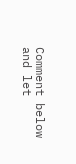Comment below and let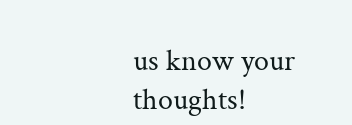us know your thoughts!